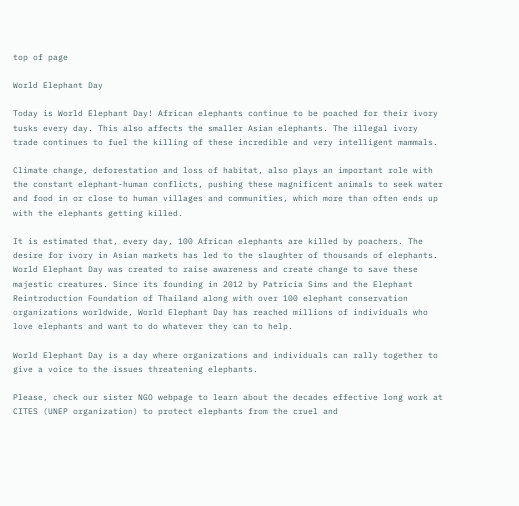top of page

World Elephant Day

Today is World Elephant Day! African elephants continue to be poached for their ivory tusks every day. This also affects the smaller Asian elephants. The illegal ivory trade continues to fuel the killing of these incredible and very intelligent mammals.

Climate change, deforestation and loss of habitat, also plays an important role with the constant elephant-human conflicts, pushing these magnificent animals to seek water and food in or close to human villages and communities, which more than often ends up with the elephants getting killed.

It is estimated that, every day, 100 African elephants are killed by poachers. The desire for ivory in Asian markets has led to the slaughter of thousands of elephants. World Elephant Day was created to raise awareness and create change to save these majestic creatures. Since its founding in 2012 by Patricia Sims and the Elephant Reintroduction Foundation of Thailand along with over 100 elephant conservation organizations worldwide, World Elephant Day has reached millions of individuals who love elephants and want to do whatever they can to help.

World Elephant Day is a day where organizations and individuals can rally together to give a voice to the issues threatening elephants.

Please, check our sister NGO webpage to learn about the decades effective long work at CITES (UNEP organization) to protect elephants from the cruel and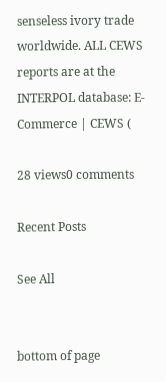senseless ivory trade worldwide. ALL CEWS reports are at the INTERPOL database: E-Commerce | CEWS (

28 views0 comments

Recent Posts

See All


bottom of page